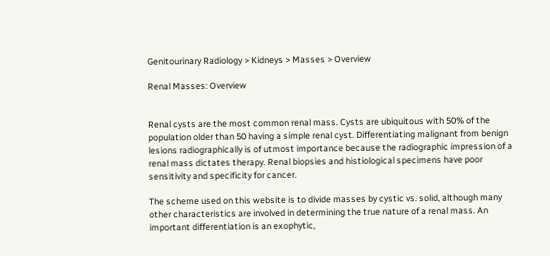Genitourinary Radiology > Kidneys > Masses > Overview

Renal Masses: Overview


Renal cysts are the most common renal mass. Cysts are ubiquitous with 50% of the population older than 50 having a simple renal cyst. Differentiating malignant from benign lesions radiographically is of utmost importance because the radiographic impression of a renal mass dictates therapy. Renal biopsies and histiological specimens have poor sensitivity and specificity for cancer.

The scheme used on this website is to divide masses by cystic vs. solid, although many other characteristics are involved in determining the true nature of a renal mass. An important differentiation is an exophytic,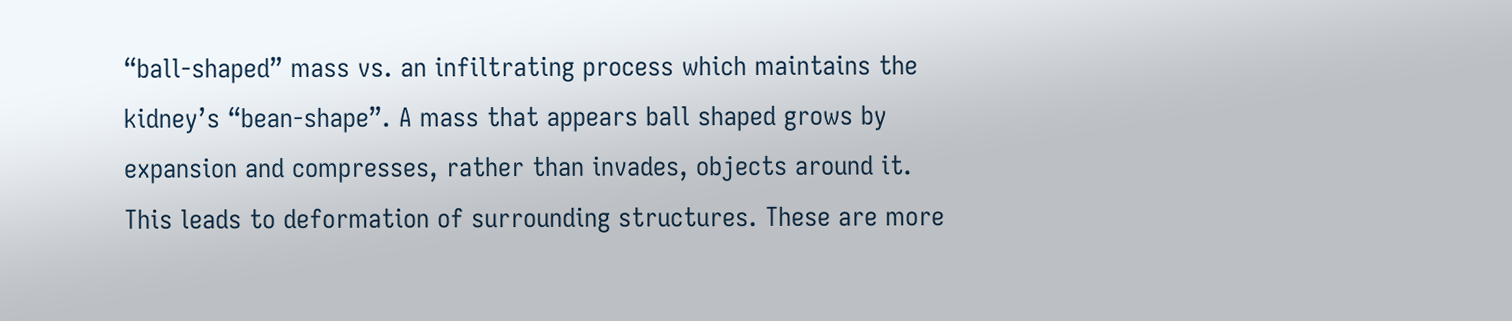“ball-shaped” mass vs. an infiltrating process which maintains the kidney’s “bean-shape”. A mass that appears ball shaped grows by expansion and compresses, rather than invades, objects around it. This leads to deformation of surrounding structures. These are more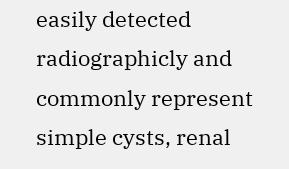easily detected radiographicly and commonly represent simple cysts, renal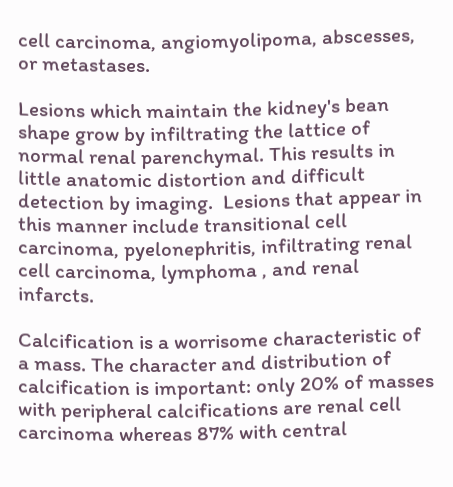cell carcinoma, angiomyolipoma, abscesses, or metastases.

Lesions which maintain the kidney's bean shape grow by infiltrating the lattice of normal renal parenchymal. This results in little anatomic distortion and difficult detection by imaging.  Lesions that appear in this manner include transitional cell carcinoma, pyelonephritis, infiltrating renal cell carcinoma, lymphoma , and renal infarcts.

Calcification is a worrisome characteristic of a mass. The character and distribution of calcification is important: only 20% of masses with peripheral calcifications are renal cell carcinoma whereas 87% with central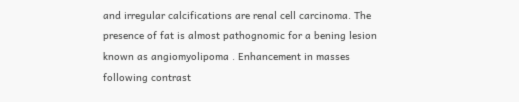and irregular calcifications are renal cell carcinoma. The presence of fat is almost pathognomic for a bening lesion known as angiomyolipoma . Enhancement in masses following contrast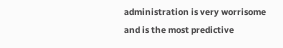administration is very worrisome and is the most predictive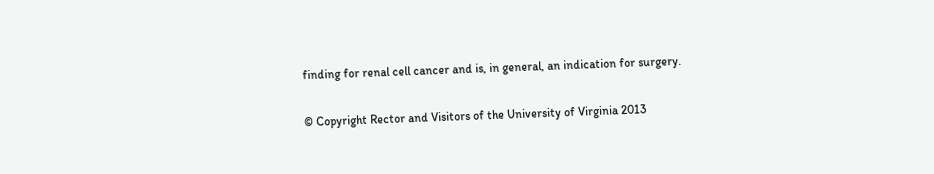finding for renal cell cancer and is, in general, an indication for surgery.

© Copyright Rector and Visitors of the University of Virginia 2013